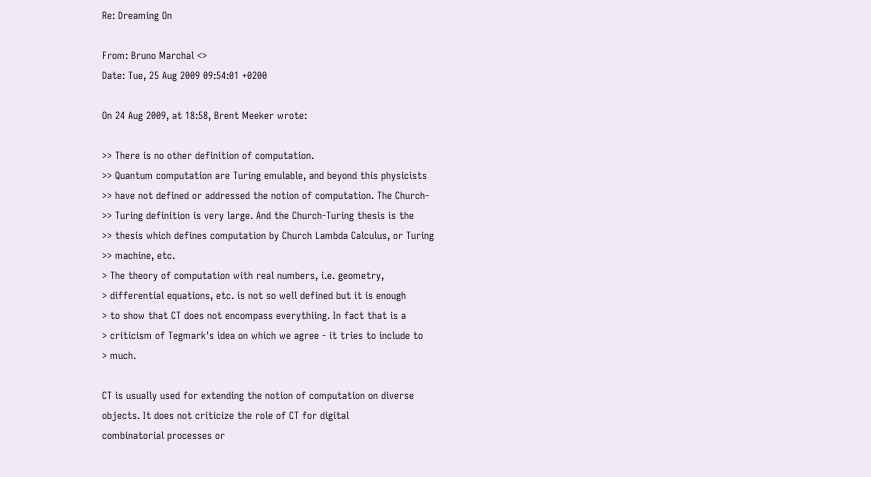Re: Dreaming On

From: Bruno Marchal <>
Date: Tue, 25 Aug 2009 09:54:01 +0200

On 24 Aug 2009, at 18:58, Brent Meeker wrote:

>> There is no other definition of computation.
>> Quantum computation are Turing emulable, and beyond this physicists
>> have not defined or addressed the notion of computation. The Church-
>> Turing definition is very large. And the Church-Turing thesis is the
>> thesis which defines computation by Church Lambda Calculus, or Turing
>> machine, etc.
> The theory of computation with real numbers, i.e. geometry,
> differential equations, etc. is not so well defined but it is enough
> to show that CT does not encompass everythiing. In fact that is a
> criticism of Tegmark's idea on which we agree - it tries to include to
> much.

CT is usually used for extending the notion of computation on diverse
objects. It does not criticize the role of CT for digital
combinatorial processes or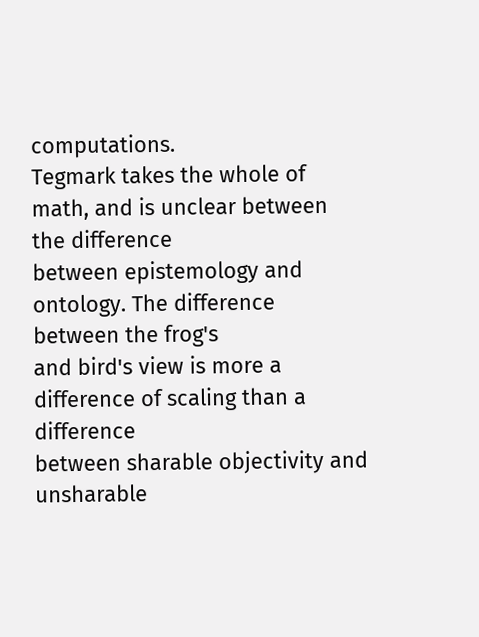computations.
Tegmark takes the whole of math, and is unclear between the difference
between epistemology and ontology. The difference between the frog's
and bird's view is more a difference of scaling than a difference
between sharable objectivity and unsharable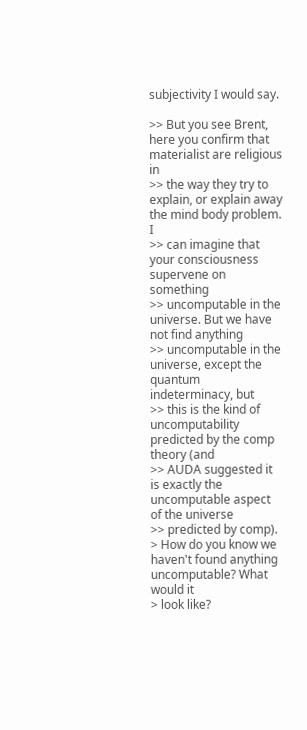subjectivity I would say.

>> But you see Brent, here you confirm that materialist are religious in
>> the way they try to explain, or explain away the mind body problem. I
>> can imagine that your consciousness supervene on something
>> uncomputable in the universe. But we have not find anything
>> uncomputable in the universe, except the quantum indeterminacy, but
>> this is the kind of uncomputability predicted by the comp theory (and
>> AUDA suggested it is exactly the uncomputable aspect of the universe
>> predicted by comp).
> How do you know we haven't found anything uncomputable? What would it
> look like?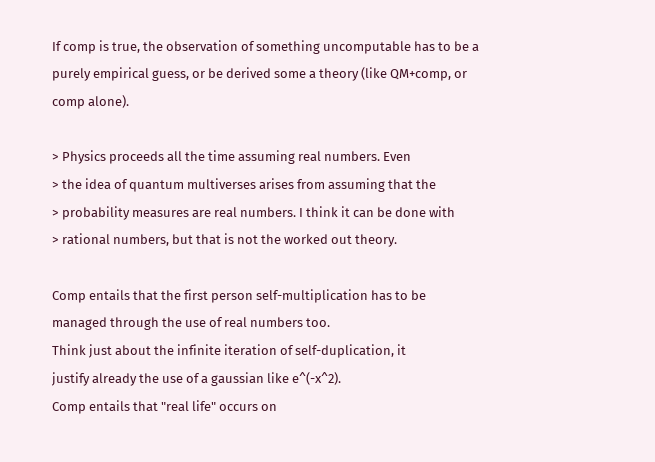If comp is true, the observation of something uncomputable has to be a
purely empirical guess, or be derived some a theory (like QM+comp, or
comp alone).

> Physics proceeds all the time assuming real numbers. Even
> the idea of quantum multiverses arises from assuming that the
> probability measures are real numbers. I think it can be done with
> rational numbers, but that is not the worked out theory.

Comp entails that the first person self-multiplication has to be
managed through the use of real numbers too.
Think just about the infinite iteration of self-duplication, it
justify already the use of a gaussian like e^(-x^2).
Comp entails that "real life" occurs on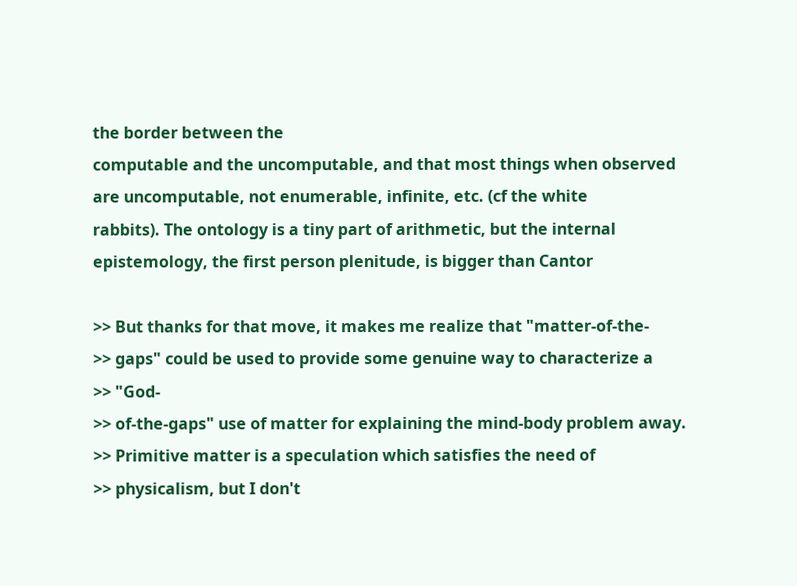the border between the
computable and the uncomputable, and that most things when observed
are uncomputable, not enumerable, infinite, etc. (cf the white
rabbits). The ontology is a tiny part of arithmetic, but the internal
epistemology, the first person plenitude, is bigger than Cantor

>> But thanks for that move, it makes me realize that "matter-of-the-
>> gaps" could be used to provide some genuine way to characterize a
>> "God-
>> of-the-gaps" use of matter for explaining the mind-body problem away.
>> Primitive matter is a speculation which satisfies the need of
>> physicalism, but I don't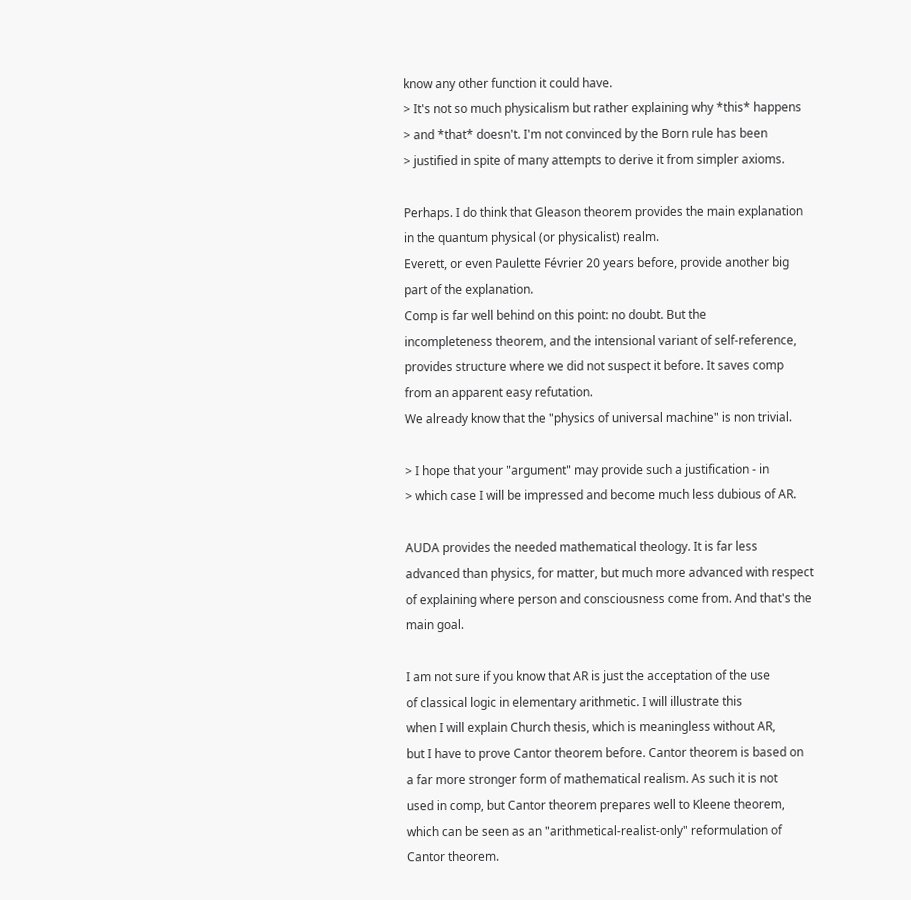know any other function it could have.
> It's not so much physicalism but rather explaining why *this* happens
> and *that* doesn't. I'm not convinced by the Born rule has been
> justified in spite of many attempts to derive it from simpler axioms.

Perhaps. I do think that Gleason theorem provides the main explanation
in the quantum physical (or physicalist) realm.
Everett, or even Paulette Février 20 years before, provide another big
part of the explanation.
Comp is far well behind on this point: no doubt. But the
incompleteness theorem, and the intensional variant of self-reference,
provides structure where we did not suspect it before. It saves comp
from an apparent easy refutation.
We already know that the "physics of universal machine" is non trivial.

> I hope that your "argument" may provide such a justification - in
> which case I will be impressed and become much less dubious of AR.

AUDA provides the needed mathematical theology. It is far less
advanced than physics, for matter, but much more advanced with respect
of explaining where person and consciousness come from. And that's the
main goal.

I am not sure if you know that AR is just the acceptation of the use
of classical logic in elementary arithmetic. I will illustrate this
when I will explain Church thesis, which is meaningless without AR,
but I have to prove Cantor theorem before. Cantor theorem is based on
a far more stronger form of mathematical realism. As such it is not
used in comp, but Cantor theorem prepares well to Kleene theorem,
which can be seen as an "arithmetical-realist-only" reformulation of
Cantor theorem.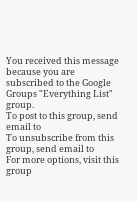You received this message because you are subscribed to the Google Groups "Everything List" group.
To post to this group, send email to
To unsubscribe from this group, send email to
For more options, visit this group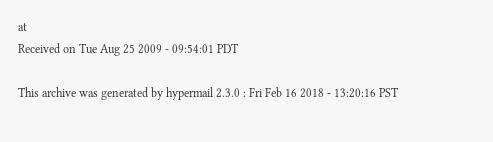at
Received on Tue Aug 25 2009 - 09:54:01 PDT

This archive was generated by hypermail 2.3.0 : Fri Feb 16 2018 - 13:20:16 PST